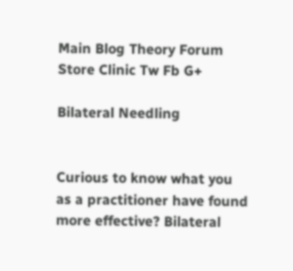Main Blog Theory Forum Store Clinic Tw Fb G+

Bilateral Needling


Curious to know what you as a practitioner have found more effective? Bilateral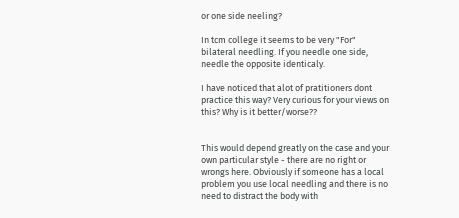or one side neeling?

In tcm college it seems to be very "For" bilateral needling. If you needle one side, needle the opposite identicaly.

I have noticed that alot of pratitioners dont practice this way? Very curious for your views on this? Why is it better/worse??


This would depend greatly on the case and your own particular style - there are no right or wrongs here. Obviously if someone has a local problem you use local needling and there is no need to distract the body with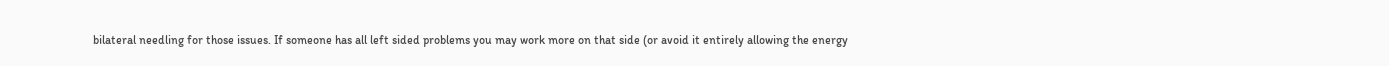bilateral needling for those issues. If someone has all left sided problems you may work more on that side (or avoid it entirely allowing the energy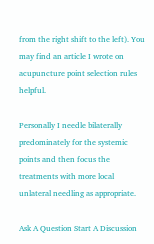from the right shift to the left). You may find an article I wrote on acupuncture point selection rules helpful.

Personally I needle bilaterally predominately for the systemic points and then focus the treatments with more local unlateral needling as appropriate.

Ask A Question Start A Discussion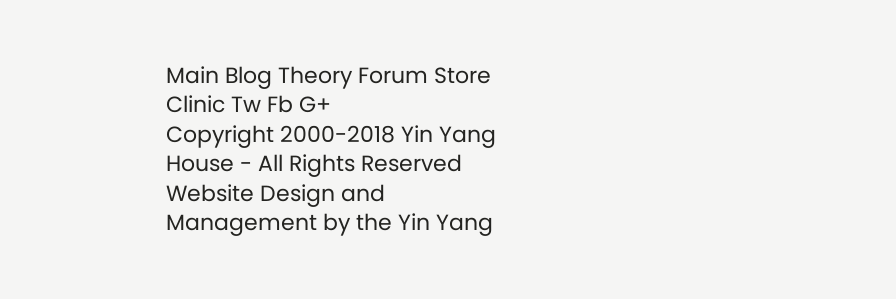Main Blog Theory Forum Store Clinic Tw Fb G+
Copyright 2000-2018 Yin Yang House - All Rights Reserved
Website Design and Management by the Yin Yang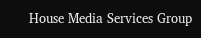House Media Services Group